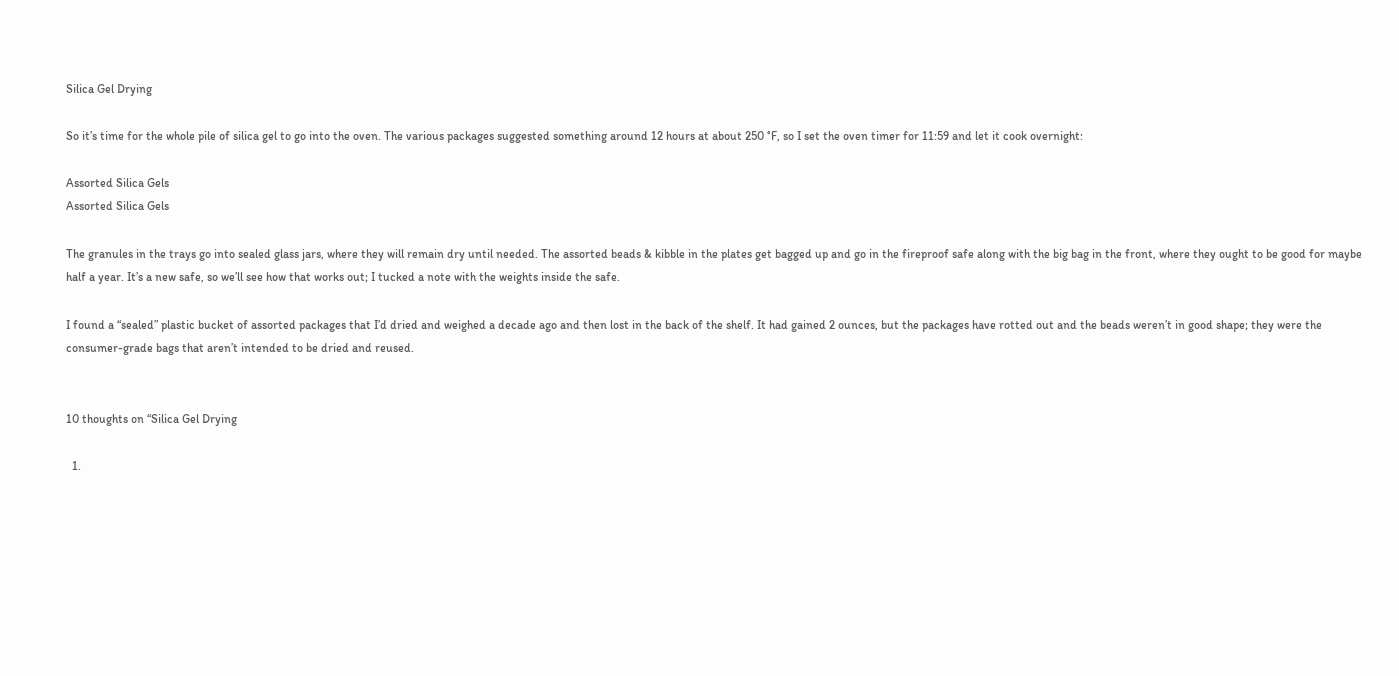Silica Gel Drying

So it’s time for the whole pile of silica gel to go into the oven. The various packages suggested something around 12 hours at about 250 °F, so I set the oven timer for 11:59 and let it cook overnight:

Assorted Silica Gels
Assorted Silica Gels

The granules in the trays go into sealed glass jars, where they will remain dry until needed. The assorted beads & kibble in the plates get bagged up and go in the fireproof safe along with the big bag in the front, where they ought to be good for maybe half a year. It’s a new safe, so we’ll see how that works out; I tucked a note with the weights inside the safe.

I found a “sealed” plastic bucket of assorted packages that I’d dried and weighed a decade ago and then lost in the back of the shelf. It had gained 2 ounces, but the packages have rotted out and the beads weren’t in good shape; they were the consumer-grade bags that aren’t intended to be dried and reused.


10 thoughts on “Silica Gel Drying

  1.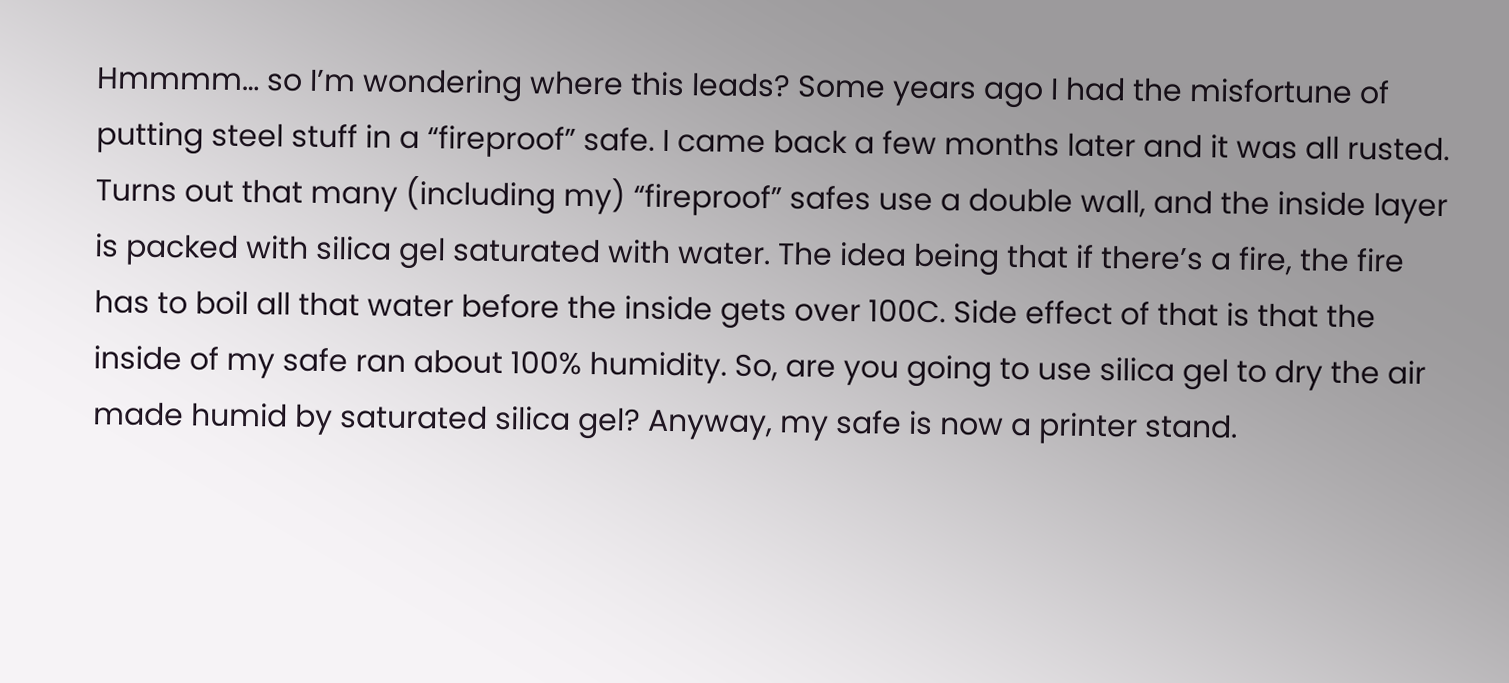Hmmmm… so I’m wondering where this leads? Some years ago I had the misfortune of putting steel stuff in a “fireproof” safe. I came back a few months later and it was all rusted. Turns out that many (including my) “fireproof” safes use a double wall, and the inside layer is packed with silica gel saturated with water. The idea being that if there’s a fire, the fire has to boil all that water before the inside gets over 100C. Side effect of that is that the inside of my safe ran about 100% humidity. So, are you going to use silica gel to dry the air made humid by saturated silica gel? Anyway, my safe is now a printer stand.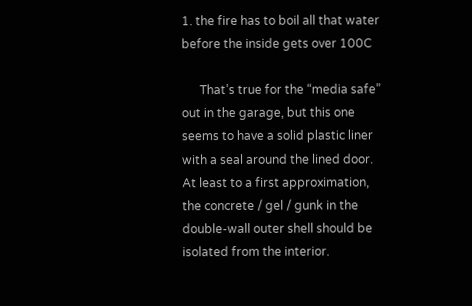1. the fire has to boil all that water before the inside gets over 100C

      That’s true for the “media safe” out in the garage, but this one seems to have a solid plastic liner with a seal around the lined door. At least to a first approximation, the concrete / gel / gunk in the double-wall outer shell should be isolated from the interior.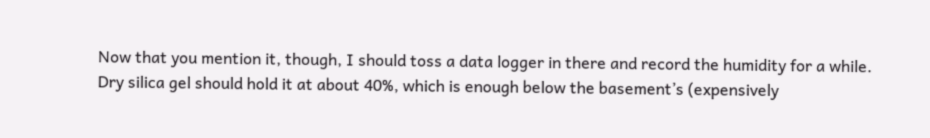Now that you mention it, though, I should toss a data logger in there and record the humidity for a while. Dry silica gel should hold it at about 40%, which is enough below the basement’s (expensively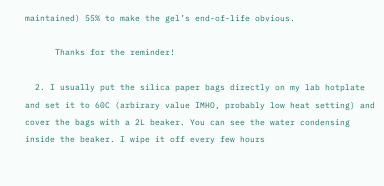maintained) 55% to make the gel’s end-of-life obvious.

      Thanks for the reminder!

  2. I usually put the silica paper bags directly on my lab hotplate and set it to 60C (arbirary value IMHO, probably low heat setting) and cover the bags with a 2L beaker. You can see the water condensing inside the beaker. I wipe it off every few hours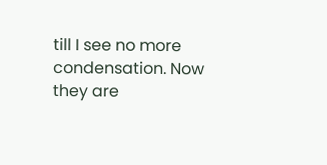till I see no more condensation. Now they are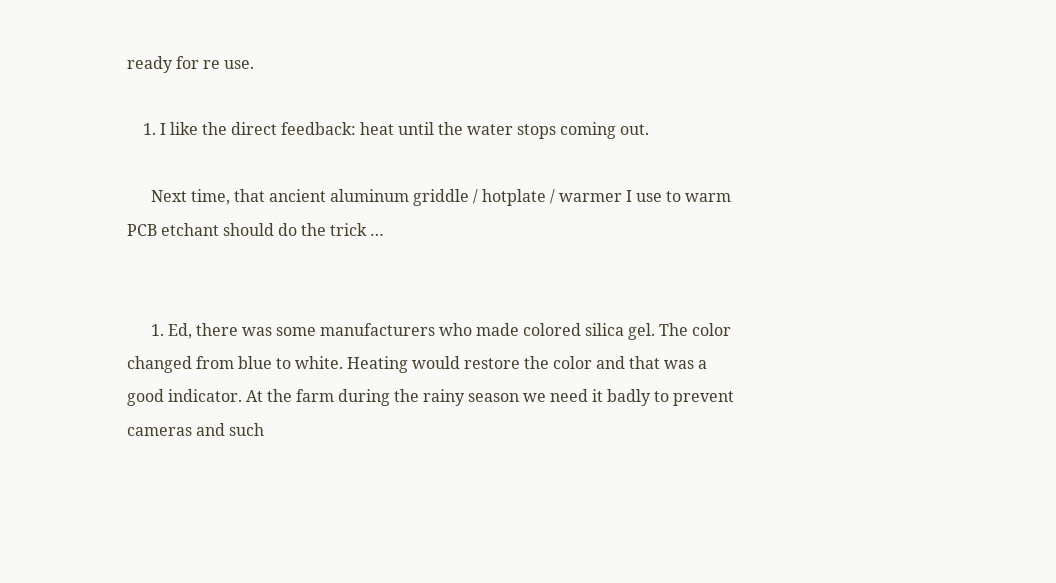ready for re use.

    1. I like the direct feedback: heat until the water stops coming out.

      Next time, that ancient aluminum griddle / hotplate / warmer I use to warm PCB etchant should do the trick …


      1. Ed, there was some manufacturers who made colored silica gel. The color changed from blue to white. Heating would restore the color and that was a good indicator. At the farm during the rainy season we need it badly to prevent cameras and such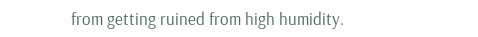from getting ruined from high humidity.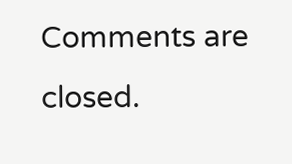Comments are closed.